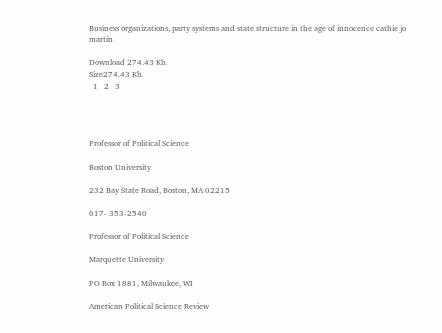Business organizations, party systems and state structure in the age of innocence cathie jo martin

Download 274.43 Kb.
Size274.43 Kb.
  1   2   3




Professor of Political Science

Boston University

232 Bay State Road, Boston, MA 02215

617- 353-2540

Professor of Political Science

Marquette University

PO Box 1881, Milwaukee, WI

American Political Science Review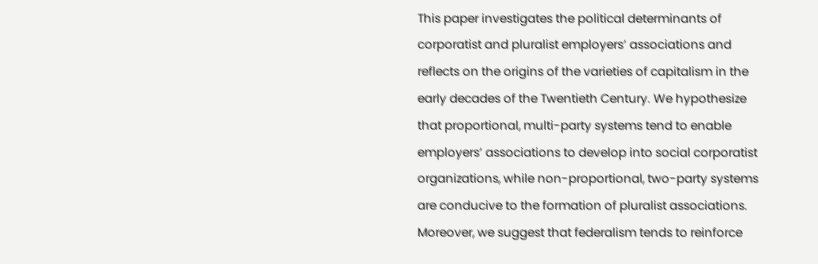This paper investigates the political determinants of corporatist and pluralist employers’ associations and reflects on the origins of the varieties of capitalism in the early decades of the Twentieth Century. We hypothesize that proportional, multi-party systems tend to enable employers’ associations to develop into social corporatist organizations, while non-proportional, two-party systems are conducive to the formation of pluralist associations. Moreover, we suggest that federalism tends to reinforce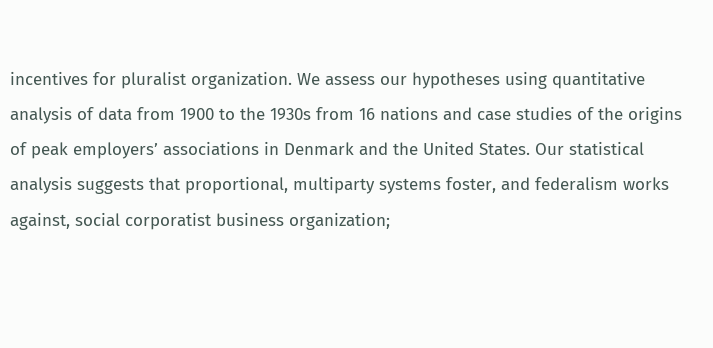incentives for pluralist organization. We assess our hypotheses using quantitative analysis of data from 1900 to the 1930s from 16 nations and case studies of the origins of peak employers’ associations in Denmark and the United States. Our statistical analysis suggests that proportional, multiparty systems foster, and federalism works against, social corporatist business organization;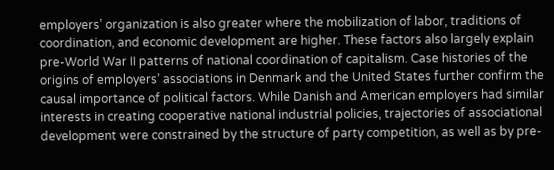employers’ organization is also greater where the mobilization of labor, traditions of coordination, and economic development are higher. These factors also largely explain pre-World War II patterns of national coordination of capitalism. Case histories of the origins of employers’ associations in Denmark and the United States further confirm the causal importance of political factors. While Danish and American employers had similar interests in creating cooperative national industrial policies, trajectories of associational development were constrained by the structure of party competition, as well as by pre-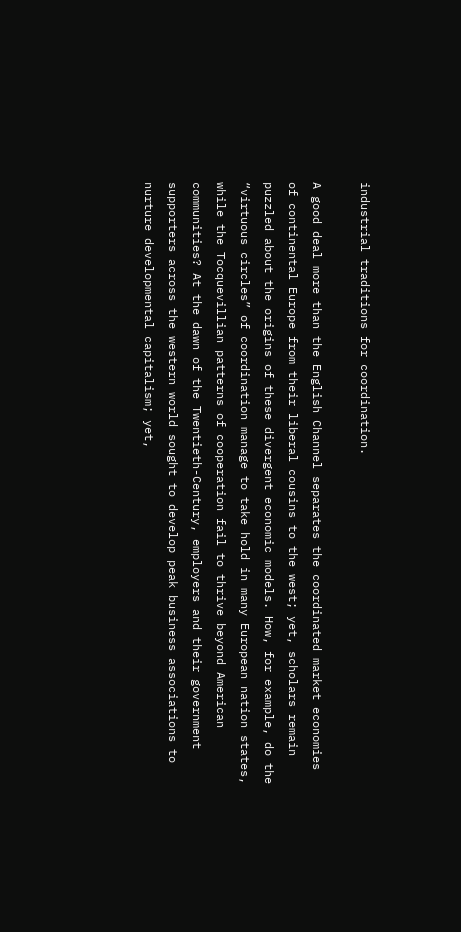industrial traditions for coordination.

A good deal more than the English Channel separates the coordinated market economies of continental Europe from their liberal cousins to the west; yet, scholars remain puzzled about the origins of these divergent economic models. How, for example, do the “virtuous circles” of coordination manage to take hold in many European nation states, while the Tocquevillian patterns of cooperation fail to thrive beyond American communities? At the dawn of the Twentieth-Century, employers and their government supporters across the western world sought to develop peak business associations to nurture developmental capitalism; yet,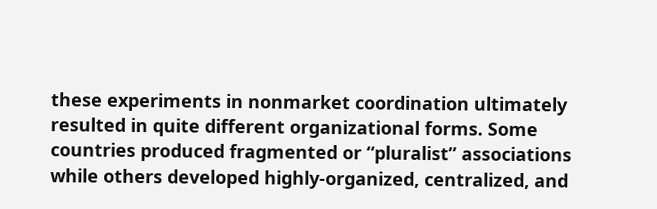these experiments in nonmarket coordination ultimately resulted in quite different organizational forms. Some countries produced fragmented or “pluralist” associations while others developed highly-organized, centralized, and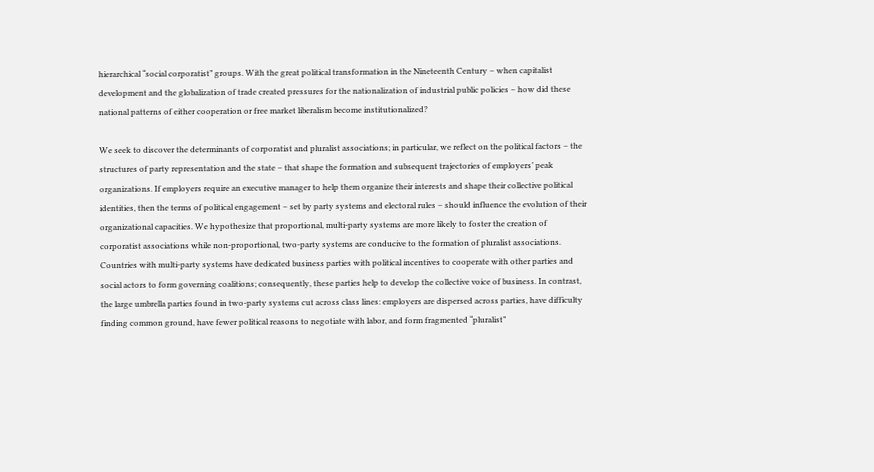hierarchical “social corporatist” groups. With the great political transformation in the Nineteenth Century – when capitalist development and the globalization of trade created pressures for the nationalization of industrial public policies – how did these national patterns of either cooperation or free market liberalism become institutionalized?

We seek to discover the determinants of corporatist and pluralist associations; in particular, we reflect on the political factors – the structures of party representation and the state – that shape the formation and subsequent trajectories of employers’ peak organizations. If employers require an executive manager to help them organize their interests and shape their collective political identities, then the terms of political engagement – set by party systems and electoral rules – should influence the evolution of their organizational capacities. We hypothesize that proportional, multi-party systems are more likely to foster the creation of corporatist associations while non-proportional, two-party systems are conducive to the formation of pluralist associations. Countries with multi-party systems have dedicated business parties with political incentives to cooperate with other parties and social actors to form governing coalitions; consequently, these parties help to develop the collective voice of business. In contrast, the large umbrella parties found in two-party systems cut across class lines: employers are dispersed across parties, have difficulty finding common ground, have fewer political reasons to negotiate with labor, and form fragmented “pluralist”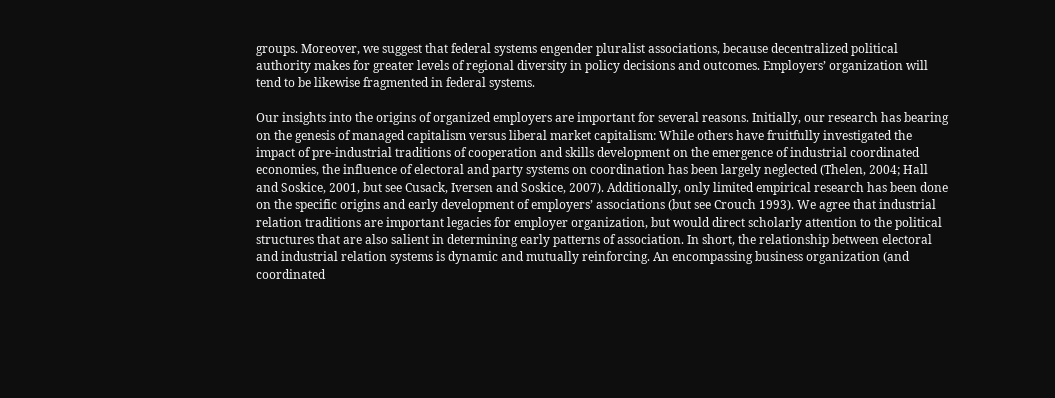groups. Moreover, we suggest that federal systems engender pluralist associations, because decentralized political authority makes for greater levels of regional diversity in policy decisions and outcomes. Employers’ organization will tend to be likewise fragmented in federal systems.

Our insights into the origins of organized employers are important for several reasons. Initially, our research has bearing on the genesis of managed capitalism versus liberal market capitalism: While others have fruitfully investigated the impact of pre-industrial traditions of cooperation and skills development on the emergence of industrial coordinated economies, the influence of electoral and party systems on coordination has been largely neglected (Thelen, 2004; Hall and Soskice, 2001, but see Cusack, Iversen and Soskice, 2007). Additionally, only limited empirical research has been done on the specific origins and early development of employers’ associations (but see Crouch 1993). We agree that industrial relation traditions are important legacies for employer organization, but would direct scholarly attention to the political structures that are also salient in determining early patterns of association. In short, the relationship between electoral and industrial relation systems is dynamic and mutually reinforcing. An encompassing business organization (and coordinated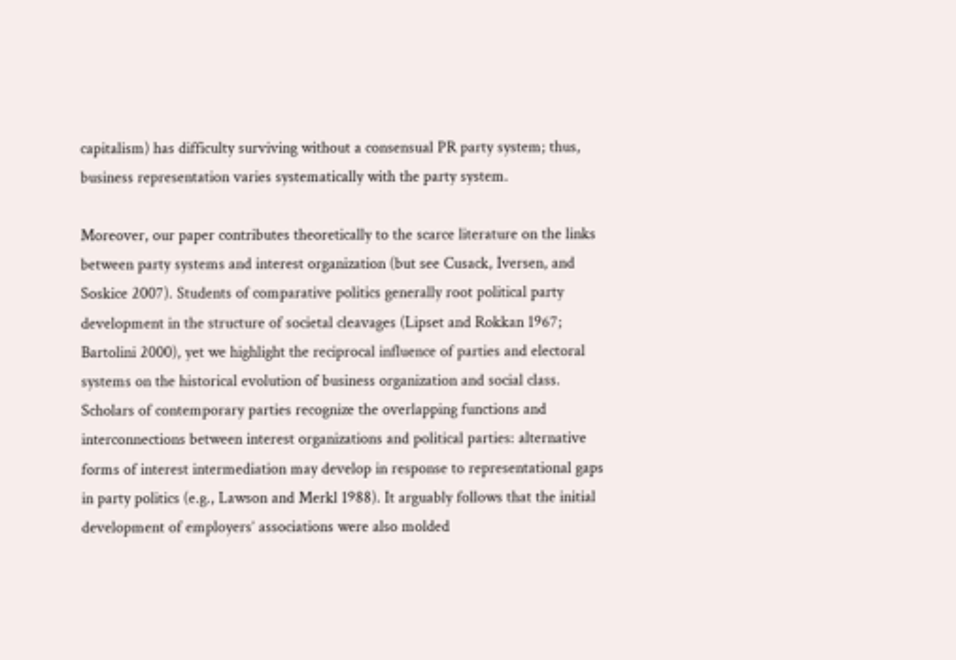capitalism) has difficulty surviving without a consensual PR party system; thus, business representation varies systematically with the party system.

Moreover, our paper contributes theoretically to the scarce literature on the links between party systems and interest organization (but see Cusack, Iversen, and Soskice 2007). Students of comparative politics generally root political party development in the structure of societal cleavages (Lipset and Rokkan 1967; Bartolini 2000), yet we highlight the reciprocal influence of parties and electoral systems on the historical evolution of business organization and social class. Scholars of contemporary parties recognize the overlapping functions and interconnections between interest organizations and political parties: alternative forms of interest intermediation may develop in response to representational gaps in party politics (e.g., Lawson and Merkl 1988). It arguably follows that the initial development of employers’ associations were also molded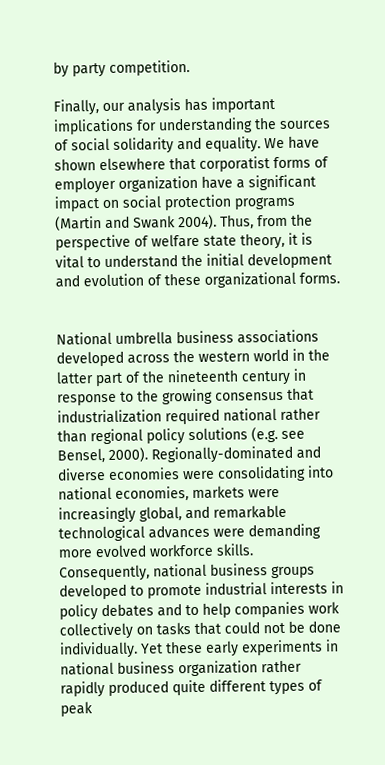by party competition.

Finally, our analysis has important implications for understanding the sources of social solidarity and equality. We have shown elsewhere that corporatist forms of employer organization have a significant impact on social protection programs (Martin and Swank 2004). Thus, from the perspective of welfare state theory, it is vital to understand the initial development and evolution of these organizational forms.


National umbrella business associations developed across the western world in the latter part of the nineteenth century in response to the growing consensus that industrialization required national rather than regional policy solutions (e.g. see Bensel, 2000). Regionally-dominated and diverse economies were consolidating into national economies, markets were increasingly global, and remarkable technological advances were demanding more evolved workforce skills. Consequently, national business groups developed to promote industrial interests in policy debates and to help companies work collectively on tasks that could not be done individually. Yet these early experiments in national business organization rather rapidly produced quite different types of peak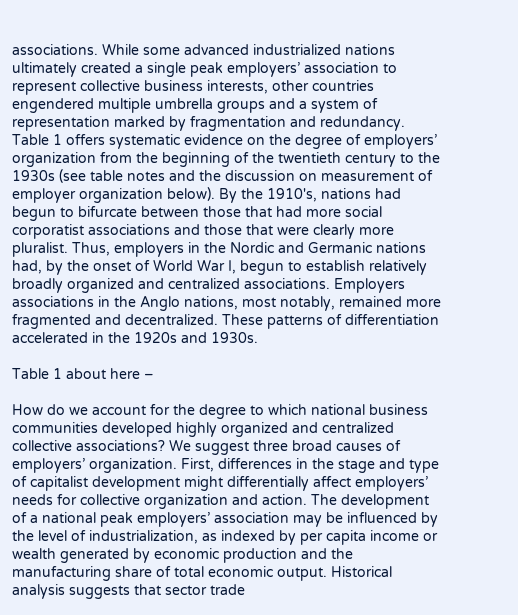associations. While some advanced industrialized nations ultimately created a single peak employers’ association to represent collective business interests, other countries engendered multiple umbrella groups and a system of representation marked by fragmentation and redundancy. Table 1 offers systematic evidence on the degree of employers’ organization from the beginning of the twentieth century to the 1930s (see table notes and the discussion on measurement of employer organization below). By the 1910's, nations had begun to bifurcate between those that had more social corporatist associations and those that were clearly more pluralist. Thus, employers in the Nordic and Germanic nations had, by the onset of World War I, begun to establish relatively broadly organized and centralized associations. Employers associations in the Anglo nations, most notably, remained more fragmented and decentralized. These patterns of differentiation accelerated in the 1920s and 1930s.

Table 1 about here –

How do we account for the degree to which national business communities developed highly organized and centralized collective associations? We suggest three broad causes of employers’ organization. First, differences in the stage and type of capitalist development might differentially affect employers’ needs for collective organization and action. The development of a national peak employers’ association may be influenced by the level of industrialization, as indexed by per capita income or wealth generated by economic production and the manufacturing share of total economic output. Historical analysis suggests that sector trade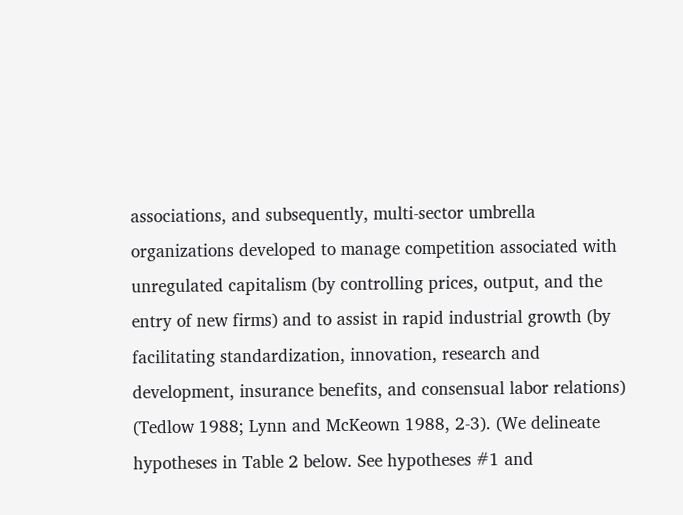associations, and subsequently, multi-sector umbrella organizations developed to manage competition associated with unregulated capitalism (by controlling prices, output, and the entry of new firms) and to assist in rapid industrial growth (by facilitating standardization, innovation, research and development, insurance benefits, and consensual labor relations) (Tedlow 1988; Lynn and McKeown 1988, 2-3). (We delineate hypotheses in Table 2 below. See hypotheses #1 and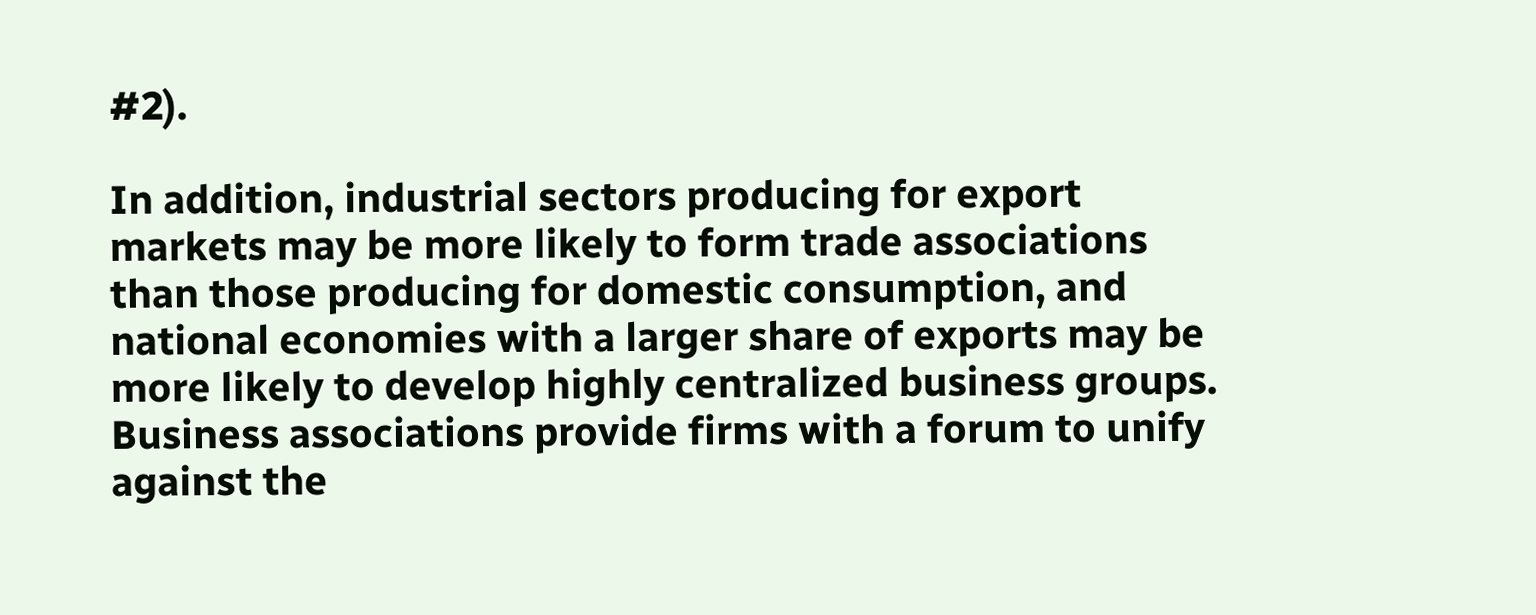#2).

In addition, industrial sectors producing for export markets may be more likely to form trade associations than those producing for domestic consumption, and national economies with a larger share of exports may be more likely to develop highly centralized business groups. Business associations provide firms with a forum to unify against the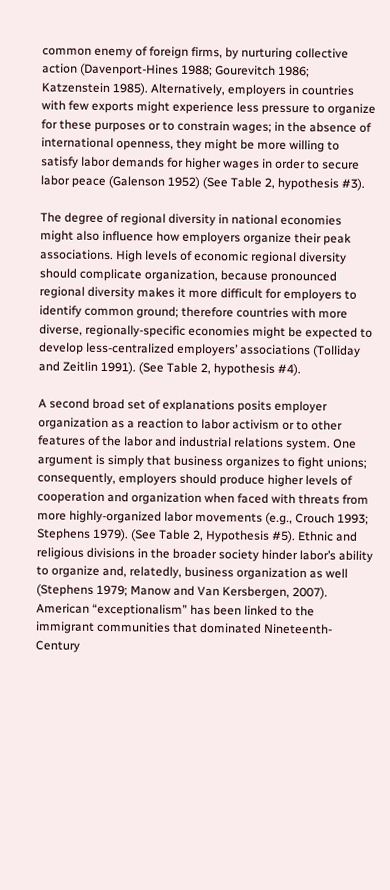common enemy of foreign firms, by nurturing collective action (Davenport-Hines 1988; Gourevitch 1986; Katzenstein 1985). Alternatively, employers in countries with few exports might experience less pressure to organize for these purposes or to constrain wages; in the absence of international openness, they might be more willing to satisfy labor demands for higher wages in order to secure labor peace (Galenson 1952) (See Table 2, hypothesis #3).

The degree of regional diversity in national economies might also influence how employers organize their peak associations. High levels of economic regional diversity should complicate organization, because pronounced regional diversity makes it more difficult for employers to identify common ground; therefore countries with more diverse, regionally-specific economies might be expected to develop less-centralized employers’ associations (Tolliday and Zeitlin 1991). (See Table 2, hypothesis #4).

A second broad set of explanations posits employer organization as a reaction to labor activism or to other features of the labor and industrial relations system. One argument is simply that business organizes to fight unions; consequently, employers should produce higher levels of cooperation and organization when faced with threats from more highly-organized labor movements (e.g., Crouch 1993; Stephens 1979). (See Table 2, Hypothesis #5). Ethnic and religious divisions in the broader society hinder labor’s ability to organize and, relatedly, business organization as well (Stephens 1979; Manow and Van Kersbergen, 2007). American “exceptionalism” has been linked to the immigrant communities that dominated Nineteenth-Century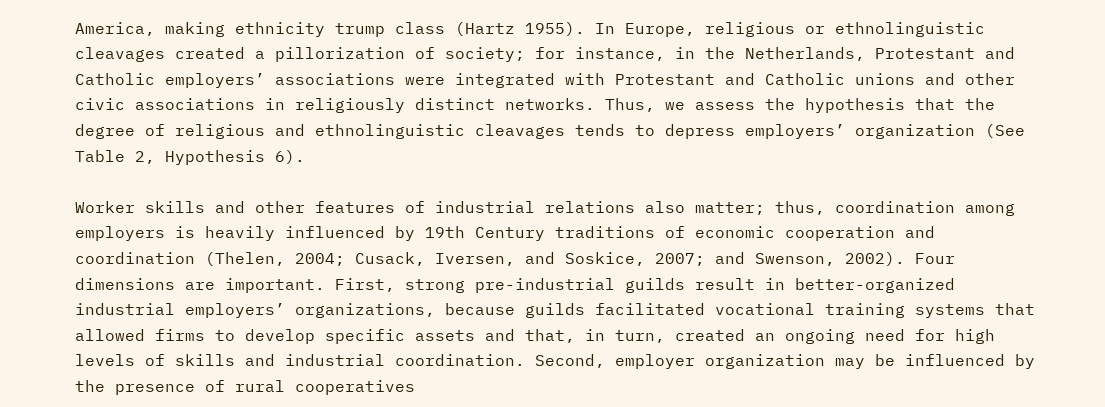America, making ethnicity trump class (Hartz 1955). In Europe, religious or ethnolinguistic cleavages created a pillorization of society; for instance, in the Netherlands, Protestant and Catholic employers’ associations were integrated with Protestant and Catholic unions and other civic associations in religiously distinct networks. Thus, we assess the hypothesis that the degree of religious and ethnolinguistic cleavages tends to depress employers’ organization (See Table 2, Hypothesis 6).

Worker skills and other features of industrial relations also matter; thus, coordination among employers is heavily influenced by 19th Century traditions of economic cooperation and coordination (Thelen, 2004; Cusack, Iversen, and Soskice, 2007; and Swenson, 2002). Four dimensions are important. First, strong pre-industrial guilds result in better-organized industrial employers’ organizations, because guilds facilitated vocational training systems that allowed firms to develop specific assets and that, in turn, created an ongoing need for high levels of skills and industrial coordination. Second, employer organization may be influenced by the presence of rural cooperatives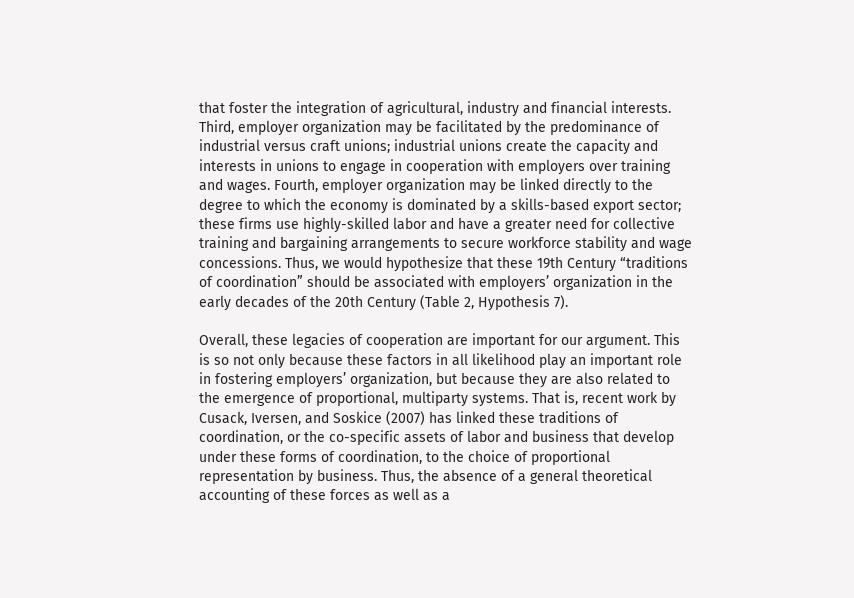that foster the integration of agricultural, industry and financial interests. Third, employer organization may be facilitated by the predominance of industrial versus craft unions; industrial unions create the capacity and interests in unions to engage in cooperation with employers over training and wages. Fourth, employer organization may be linked directly to the degree to which the economy is dominated by a skills-based export sector; these firms use highly-skilled labor and have a greater need for collective training and bargaining arrangements to secure workforce stability and wage concessions. Thus, we would hypothesize that these 19th Century “traditions of coordination” should be associated with employers’ organization in the early decades of the 20th Century (Table 2, Hypothesis 7).

Overall, these legacies of cooperation are important for our argument. This is so not only because these factors in all likelihood play an important role in fostering employers’ organization, but because they are also related to the emergence of proportional, multiparty systems. That is, recent work by Cusack, Iversen, and Soskice (2007) has linked these traditions of coordination, or the co-specific assets of labor and business that develop under these forms of coordination, to the choice of proportional representation by business. Thus, the absence of a general theoretical accounting of these forces as well as a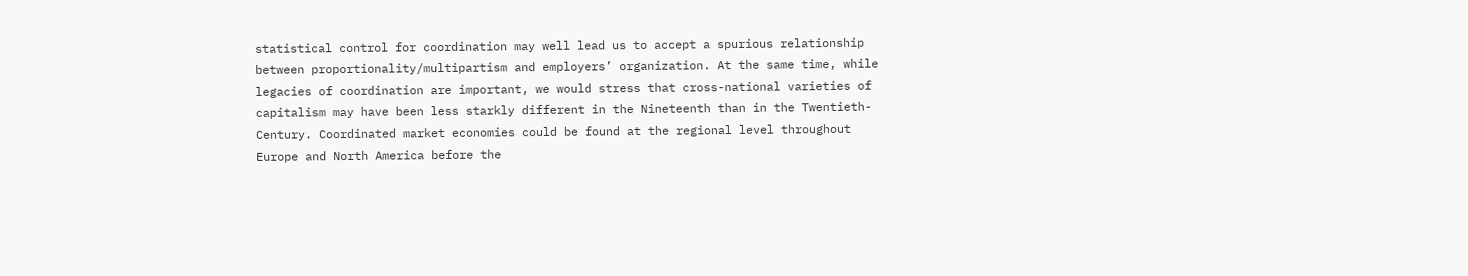statistical control for coordination may well lead us to accept a spurious relationship between proportionality/multipartism and employers’ organization. At the same time, while legacies of coordination are important, we would stress that cross-national varieties of capitalism may have been less starkly different in the Nineteenth than in the Twentieth-Century. Coordinated market economies could be found at the regional level throughout Europe and North America before the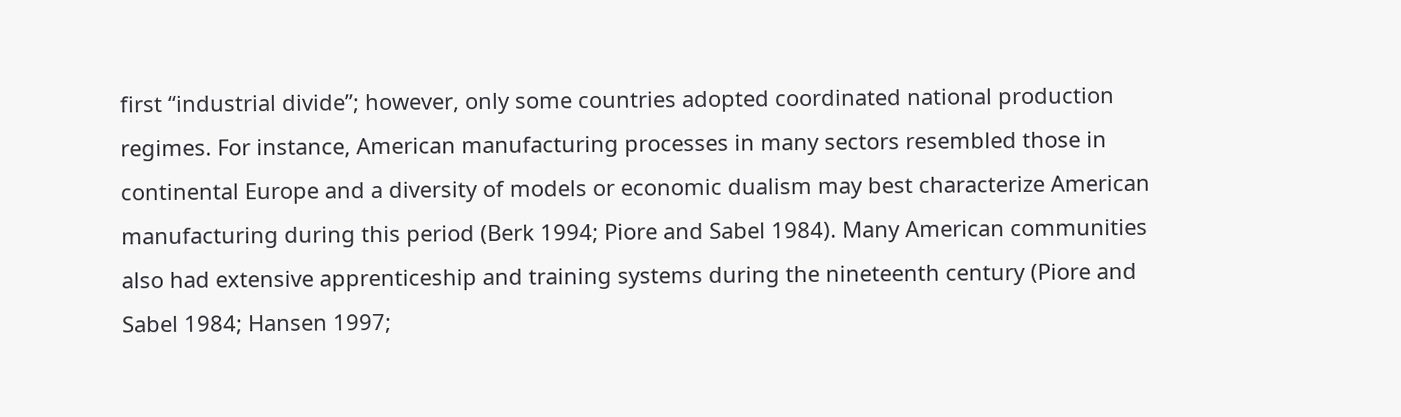first “industrial divide”; however, only some countries adopted coordinated national production regimes. For instance, American manufacturing processes in many sectors resembled those in continental Europe and a diversity of models or economic dualism may best characterize American manufacturing during this period (Berk 1994; Piore and Sabel 1984). Many American communities also had extensive apprenticeship and training systems during the nineteenth century (Piore and Sabel 1984; Hansen 1997;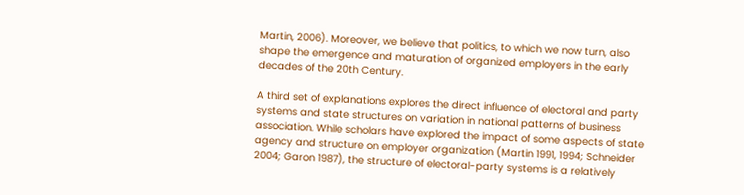Martin, 2006). Moreover, we believe that politics, to which we now turn, also shape the emergence and maturation of organized employers in the early decades of the 20th Century.

A third set of explanations explores the direct influence of electoral and party systems and state structures on variation in national patterns of business association. While scholars have explored the impact of some aspects of state agency and structure on employer organization (Martin 1991, 1994; Schneider 2004; Garon 1987), the structure of electoral-party systems is a relatively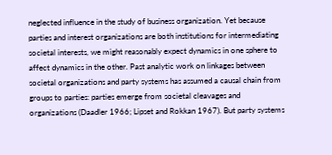neglected influence in the study of business organization. Yet because parties and interest organizations are both institutions for intermediating societal interests, we might reasonably expect dynamics in one sphere to affect dynamics in the other. Past analytic work on linkages between societal organizations and party systems has assumed a causal chain from groups to parties: parties emerge from societal cleavages and organizations (Daadler 1966; Lipset and Rokkan 1967). But party systems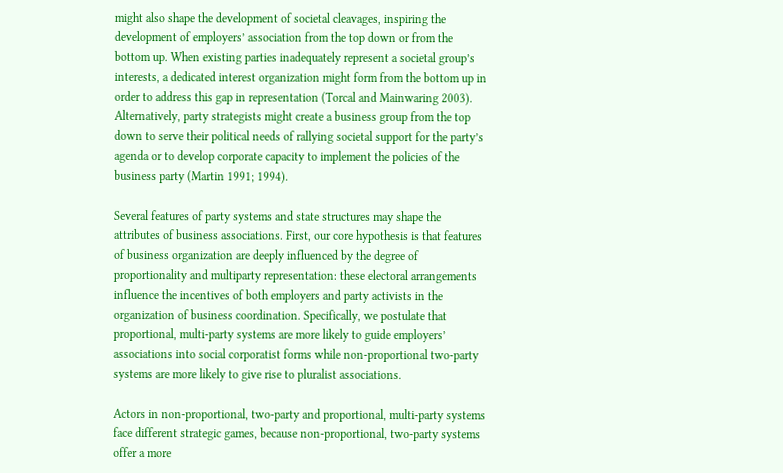might also shape the development of societal cleavages, inspiring the development of employers’ association from the top down or from the bottom up. When existing parties inadequately represent a societal group’s interests, a dedicated interest organization might form from the bottom up in order to address this gap in representation (Torcal and Mainwaring 2003). Alternatively, party strategists might create a business group from the top down to serve their political needs of rallying societal support for the party’s agenda or to develop corporate capacity to implement the policies of the business party (Martin 1991; 1994).

Several features of party systems and state structures may shape the attributes of business associations. First, our core hypothesis is that features of business organization are deeply influenced by the degree of proportionality and multiparty representation: these electoral arrangements influence the incentives of both employers and party activists in the organization of business coordination. Specifically, we postulate that proportional, multi-party systems are more likely to guide employers’ associations into social corporatist forms while non-proportional two-party systems are more likely to give rise to pluralist associations.

Actors in non-proportional, two-party and proportional, multi-party systems face different strategic games, because non-proportional, two-party systems offer a more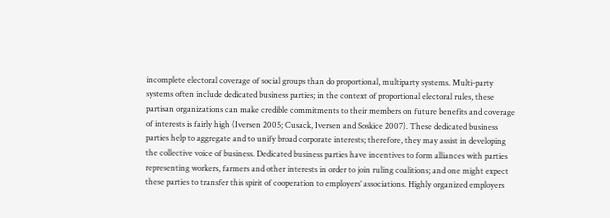incomplete electoral coverage of social groups than do proportional, multiparty systems. Multi-party systems often include dedicated business parties; in the context of proportional electoral rules, these partisan organizations can make credible commitments to their members on future benefits and coverage of interests is fairly high (Iversen 2005; Cusack, Iversen and Soskice 2007). These dedicated business parties help to aggregate and to unify broad corporate interests; therefore, they may assist in developing the collective voice of business. Dedicated business parties have incentives to form alliances with parties representing workers, farmers and other interests in order to join ruling coalitions; and one might expect these parties to transfer this spirit of cooperation to employers’ associations. Highly organized employers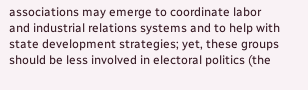associations may emerge to coordinate labor and industrial relations systems and to help with state development strategies; yet, these groups should be less involved in electoral politics (the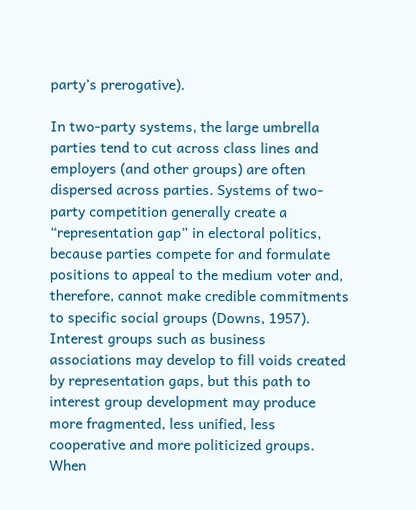party’s prerogative).

In two-party systems, the large umbrella parties tend to cut across class lines and employers (and other groups) are often dispersed across parties. Systems of two-party competition generally create a “representation gap” in electoral politics, because parties compete for and formulate positions to appeal to the medium voter and, therefore, cannot make credible commitments to specific social groups (Downs, 1957). Interest groups such as business associations may develop to fill voids created by representation gaps, but this path to interest group development may produce more fragmented, less unified, less cooperative and more politicized groups. When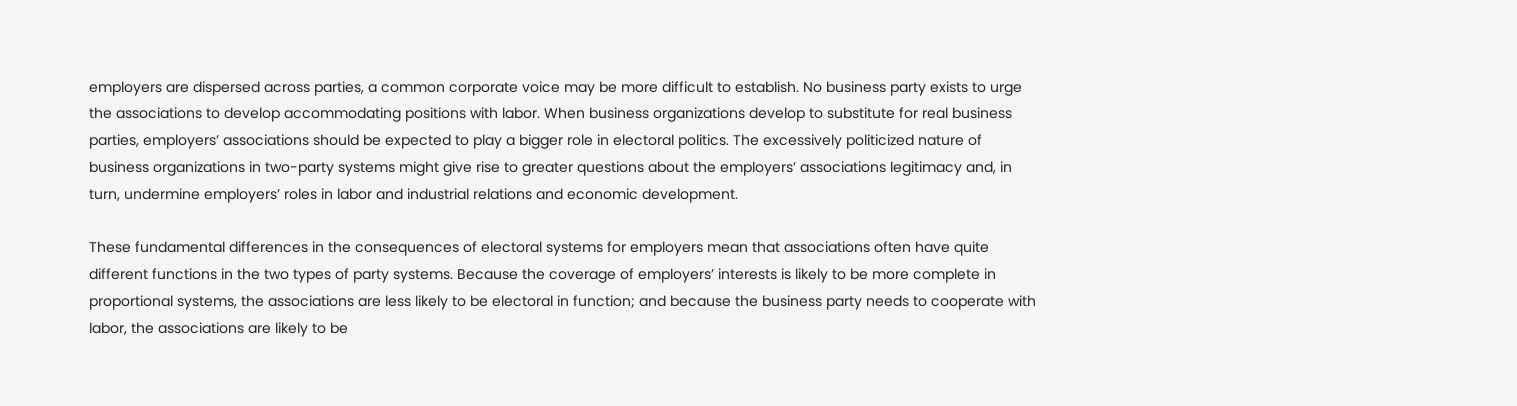employers are dispersed across parties, a common corporate voice may be more difficult to establish. No business party exists to urge the associations to develop accommodating positions with labor. When business organizations develop to substitute for real business parties, employers’ associations should be expected to play a bigger role in electoral politics. The excessively politicized nature of business organizations in two-party systems might give rise to greater questions about the employers’ associations legitimacy and, in turn, undermine employers’ roles in labor and industrial relations and economic development.

These fundamental differences in the consequences of electoral systems for employers mean that associations often have quite different functions in the two types of party systems. Because the coverage of employers’ interests is likely to be more complete in proportional systems, the associations are less likely to be electoral in function; and because the business party needs to cooperate with labor, the associations are likely to be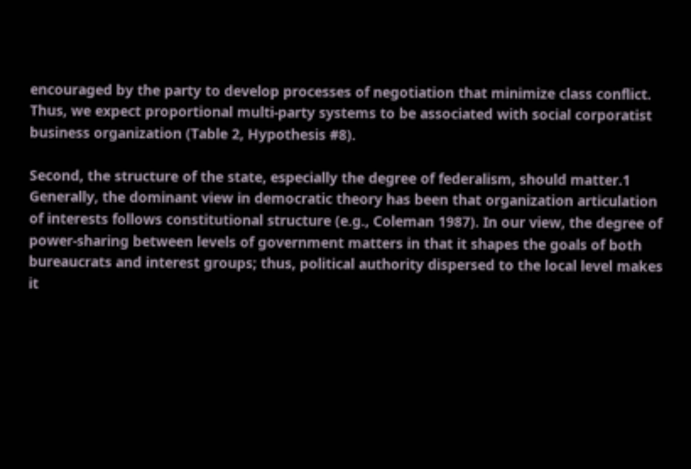encouraged by the party to develop processes of negotiation that minimize class conflict. Thus, we expect proportional multi-party systems to be associated with social corporatist business organization (Table 2, Hypothesis #8).

Second, the structure of the state, especially the degree of federalism, should matter.1 Generally, the dominant view in democratic theory has been that organization articulation of interests follows constitutional structure (e.g., Coleman 1987). In our view, the degree of power-sharing between levels of government matters in that it shapes the goals of both bureaucrats and interest groups; thus, political authority dispersed to the local level makes it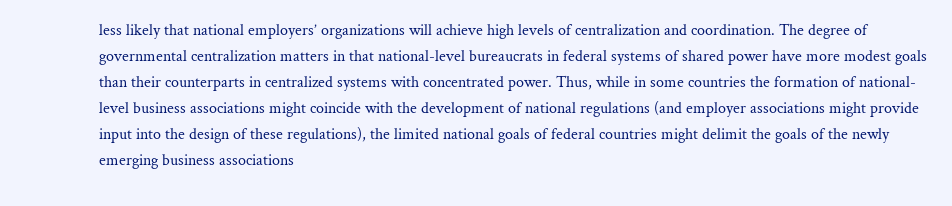less likely that national employers’ organizations will achieve high levels of centralization and coordination. The degree of governmental centralization matters in that national-level bureaucrats in federal systems of shared power have more modest goals than their counterparts in centralized systems with concentrated power. Thus, while in some countries the formation of national-level business associations might coincide with the development of national regulations (and employer associations might provide input into the design of these regulations), the limited national goals of federal countries might delimit the goals of the newly emerging business associations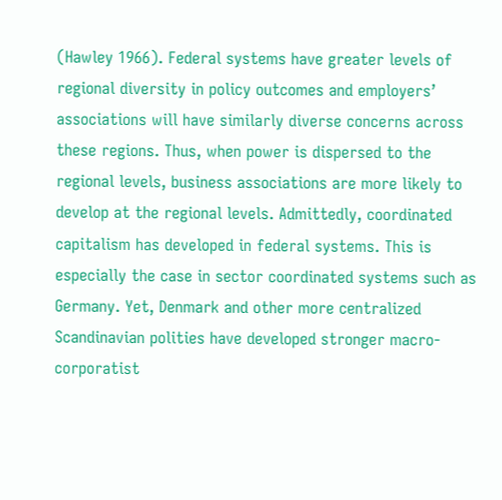(Hawley 1966). Federal systems have greater levels of regional diversity in policy outcomes and employers’ associations will have similarly diverse concerns across these regions. Thus, when power is dispersed to the regional levels, business associations are more likely to develop at the regional levels. Admittedly, coordinated capitalism has developed in federal systems. This is especially the case in sector coordinated systems such as Germany. Yet, Denmark and other more centralized Scandinavian polities have developed stronger macro-corporatist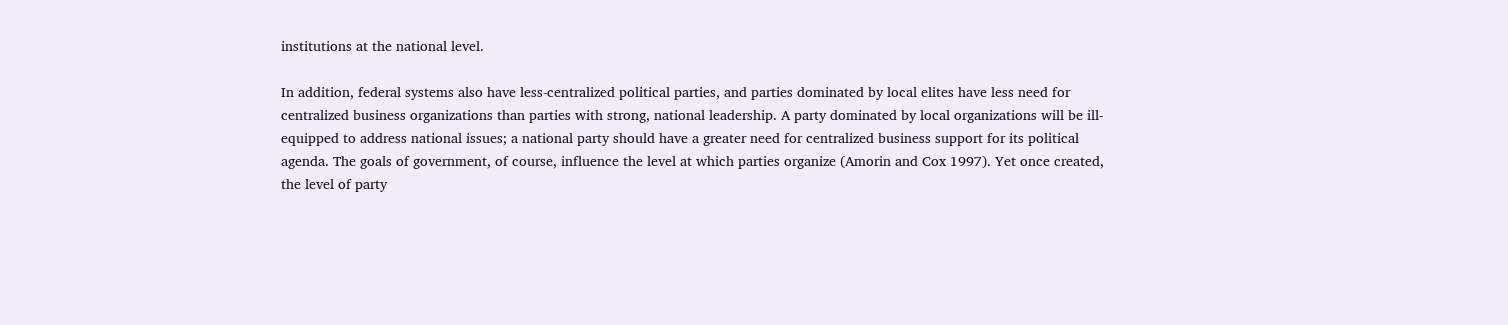institutions at the national level.

In addition, federal systems also have less-centralized political parties, and parties dominated by local elites have less need for centralized business organizations than parties with strong, national leadership. A party dominated by local organizations will be ill-equipped to address national issues; a national party should have a greater need for centralized business support for its political agenda. The goals of government, of course, influence the level at which parties organize (Amorin and Cox 1997). Yet once created, the level of party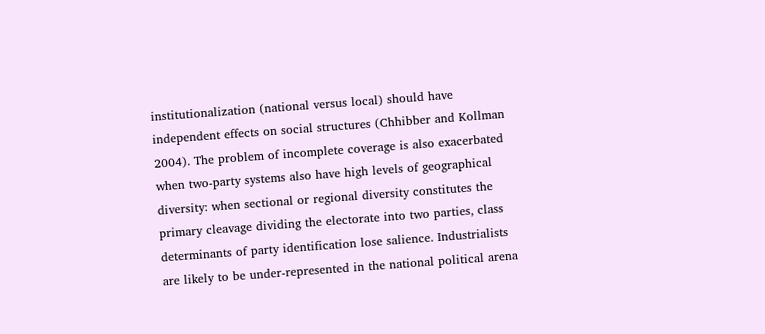institutionalization (national versus local) should have independent effects on social structures (Chhibber and Kollman 2004). The problem of incomplete coverage is also exacerbated when two-party systems also have high levels of geographical diversity: when sectional or regional diversity constitutes the primary cleavage dividing the electorate into two parties, class determinants of party identification lose salience. Industrialists are likely to be under-represented in the national political arena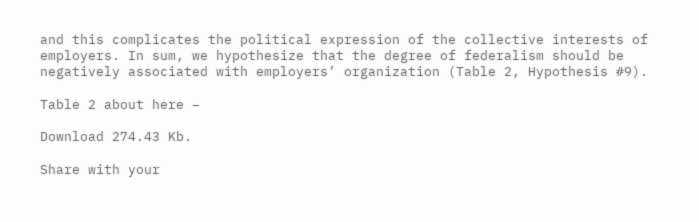and this complicates the political expression of the collective interests of employers. In sum, we hypothesize that the degree of federalism should be negatively associated with employers’ organization (Table 2, Hypothesis #9).

Table 2 about here –

Download 274.43 Kb.

Share with your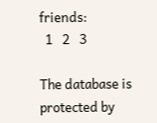friends:
  1   2   3

The database is protected by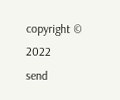copyright © 2022
send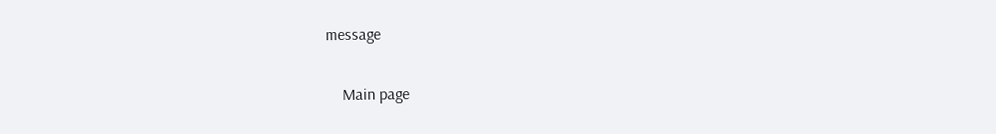message

    Main page